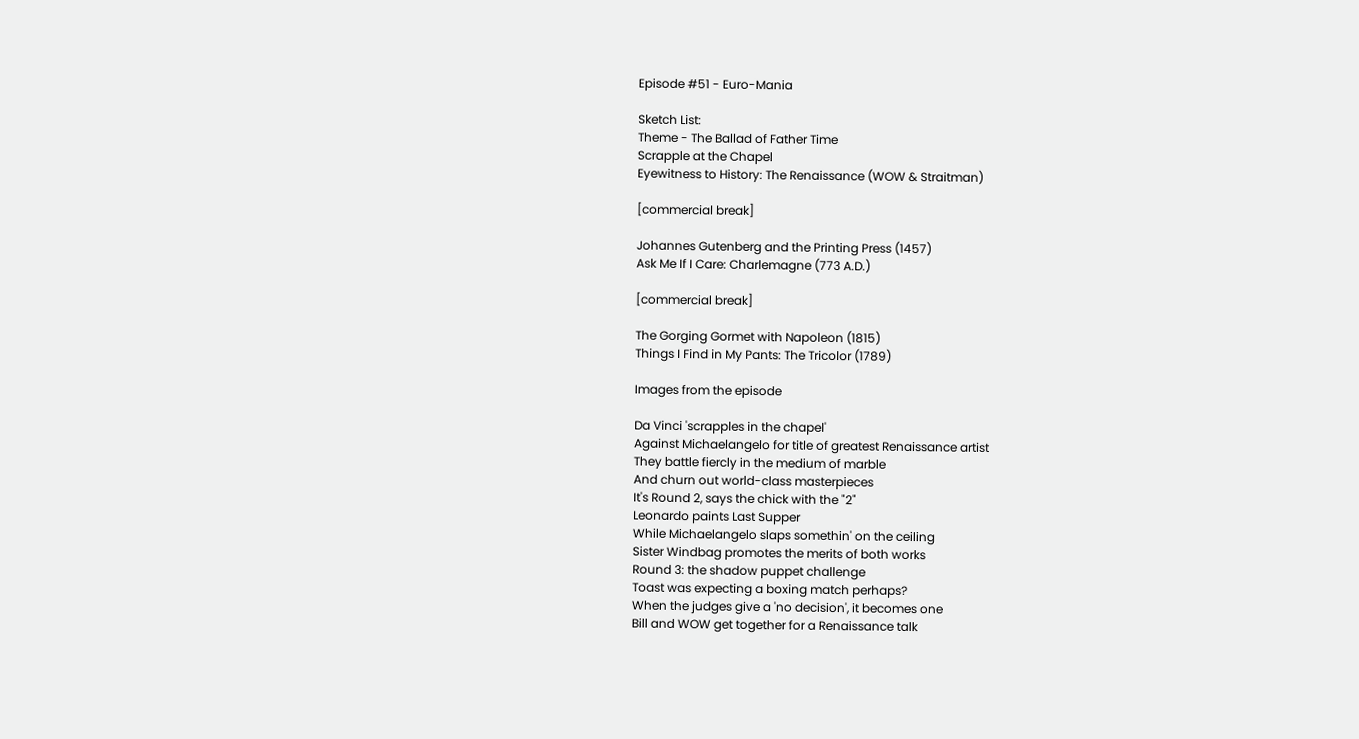Episode #51 - Euro-Mania

Sketch List:
Theme - The Ballad of Father Time
Scrapple at the Chapel
Eyewitness to History: The Renaissance (WOW & Straitman)

[commercial break]

Johannes Gutenberg and the Printing Press (1457)
Ask Me If I Care: Charlemagne (773 A.D.)

[commercial break]

The Gorging Gormet with Napoleon (1815)
Things I Find in My Pants: The Tricolor (1789)

Images from the episode

Da Vinci 'scrapples in the chapel'
Against Michaelangelo for title of greatest Renaissance artist
They battle fiercly in the medium of marble
And churn out world-class masterpieces
It's Round 2, says the chick with the "2"
Leonardo paints Last Supper
While Michaelangelo slaps somethin' on the ceiling
Sister Windbag promotes the merits of both works
Round 3: the shadow puppet challenge
Toast was expecting a boxing match perhaps?
When the judges give a 'no decision', it becomes one
Bill and WOW get together for a Renaissance talk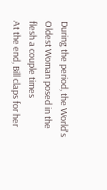During the period, the World's Oldest Woman posed in the flesh a couple times
At the end, Bill claps for her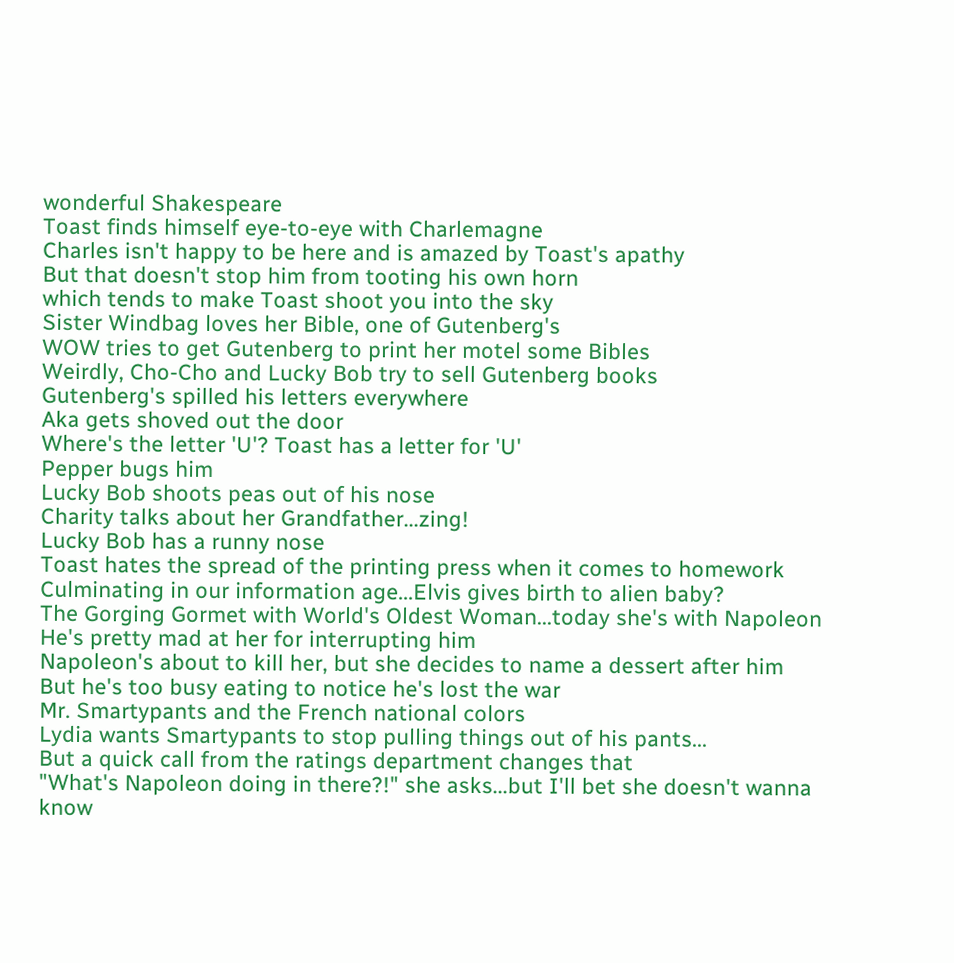wonderful Shakespeare
Toast finds himself eye-to-eye with Charlemagne
Charles isn't happy to be here and is amazed by Toast's apathy
But that doesn't stop him from tooting his own horn
which tends to make Toast shoot you into the sky
Sister Windbag loves her Bible, one of Gutenberg's
WOW tries to get Gutenberg to print her motel some Bibles
Weirdly, Cho-Cho and Lucky Bob try to sell Gutenberg books
Gutenberg's spilled his letters everywhere
Aka gets shoved out the door
Where's the letter 'U'? Toast has a letter for 'U'
Pepper bugs him
Lucky Bob shoots peas out of his nose
Charity talks about her Grandfather...zing!
Lucky Bob has a runny nose
Toast hates the spread of the printing press when it comes to homework
Culminating in our information age...Elvis gives birth to alien baby?
The Gorging Gormet with World's Oldest Woman...today she's with Napoleon
He's pretty mad at her for interrupting him
Napoleon's about to kill her, but she decides to name a dessert after him
But he's too busy eating to notice he's lost the war
Mr. Smartypants and the French national colors
Lydia wants Smartypants to stop pulling things out of his pants...
But a quick call from the ratings department changes that
"What's Napoleon doing in there?!" she asks...but I'll bet she doesn't wanna know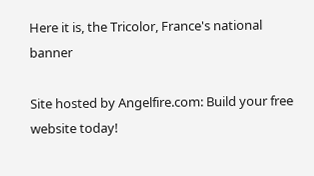Here it is, the Tricolor, France's national banner

Site hosted by Angelfire.com: Build your free website today!